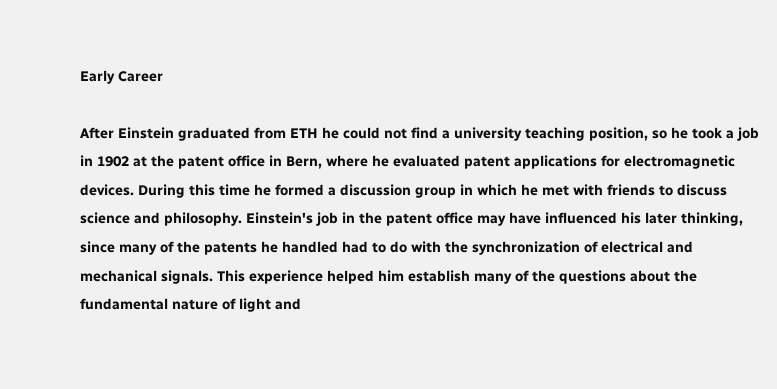Early Career

After Einstein graduated from ETH he could not find a university teaching position, so he took a job in 1902 at the patent office in Bern, where he evaluated patent applications for electromagnetic devices. During this time he formed a discussion group in which he met with friends to discuss science and philosophy. Einstein's job in the patent office may have influenced his later thinking, since many of the patents he handled had to do with the synchronization of electrical and mechanical signals. This experience helped him establish many of the questions about the fundamental nature of light and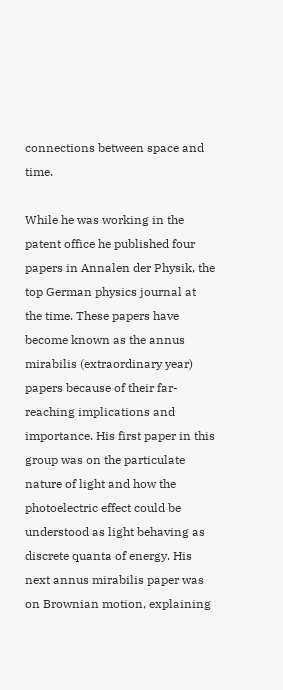connections between space and time.

While he was working in the patent office he published four papers in Annalen der Physik, the top German physics journal at the time. These papers have become known as the annus mirabilis (extraordinary year) papers because of their far-reaching implications and importance. His first paper in this group was on the particulate nature of light and how the photoelectric effect could be understood as light behaving as discrete quanta of energy. His next annus mirabilis paper was on Brownian motion, explaining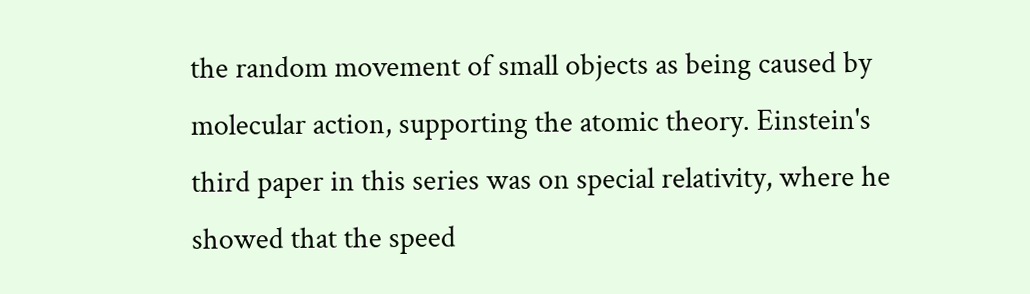the random movement of small objects as being caused by molecular action, supporting the atomic theory. Einstein's third paper in this series was on special relativity, where he showed that the speed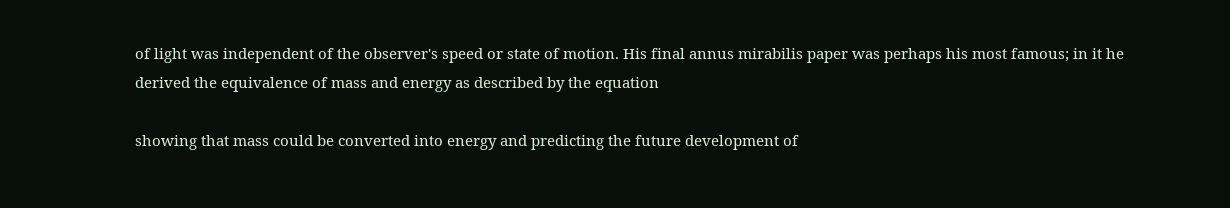of light was independent of the observer's speed or state of motion. His final annus mirabilis paper was perhaps his most famous; in it he derived the equivalence of mass and energy as described by the equation

showing that mass could be converted into energy and predicting the future development of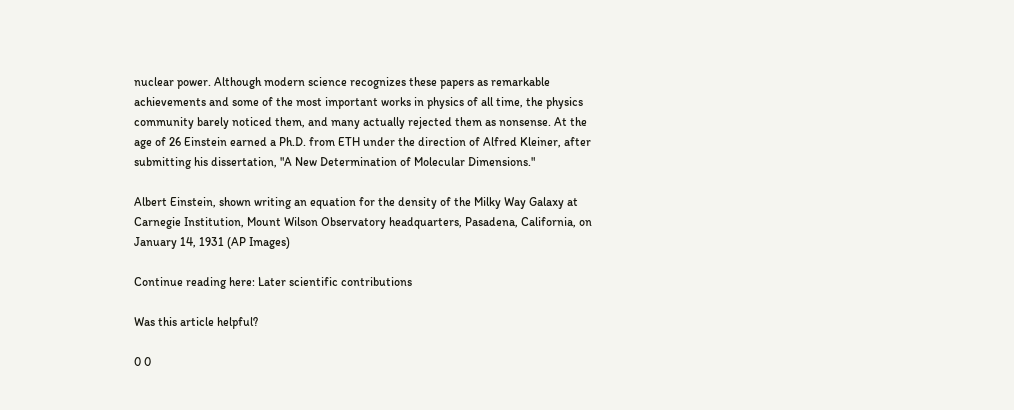nuclear power. Although modern science recognizes these papers as remarkable achievements and some of the most important works in physics of all time, the physics community barely noticed them, and many actually rejected them as nonsense. At the age of 26 Einstein earned a Ph.D. from ETH under the direction of Alfred Kleiner, after submitting his dissertation, "A New Determination of Molecular Dimensions."

Albert Einstein, shown writing an equation for the density of the Milky Way Galaxy at Carnegie Institution, Mount Wilson Observatory headquarters, Pasadena, California, on January 14, 1931 (AP Images)

Continue reading here: Later scientific contributions

Was this article helpful?

0 0